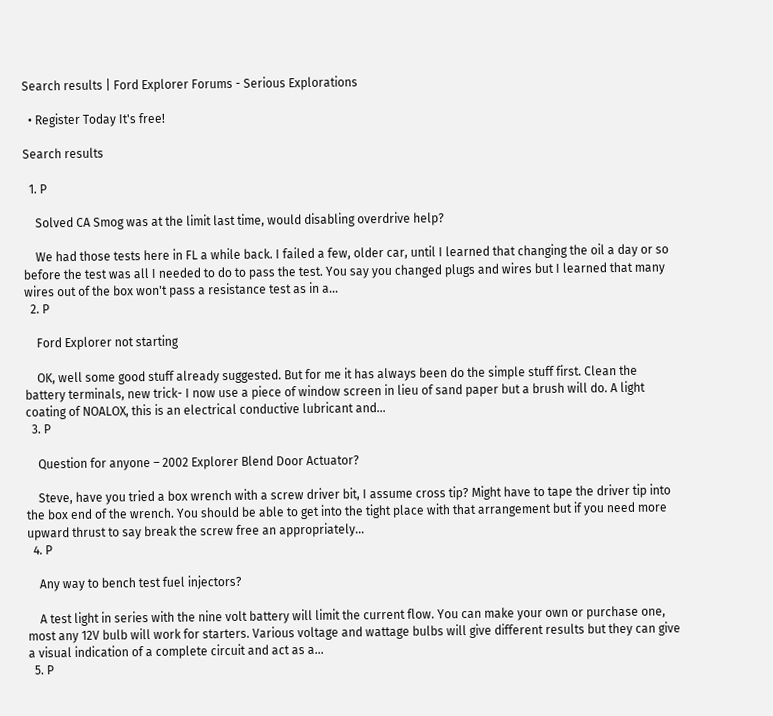Search results | Ford Explorer Forums - Serious Explorations

  • Register Today It's free!

Search results

  1. P

    Solved CA Smog was at the limit last time, would disabling overdrive help?

    We had those tests here in FL a while back. I failed a few, older car, until I learned that changing the oil a day or so before the test was all I needed to do to pass the test. You say you changed plugs and wires but I learned that many wires out of the box won't pass a resistance test as in a...
  2. P

    Ford Explorer not starting

    OK, well some good stuff already suggested. But for me it has always been do the simple stuff first. Clean the battery terminals, new trick- I now use a piece of window screen in lieu of sand paper but a brush will do. A light coating of NOALOX, this is an electrical conductive lubricant and...
  3. P

    Question for anyone – 2002 Explorer Blend Door Actuator?

    Steve, have you tried a box wrench with a screw driver bit, I assume cross tip? Might have to tape the driver tip into the box end of the wrench. You should be able to get into the tight place with that arrangement but if you need more upward thrust to say break the screw free an appropriately...
  4. P

    Any way to bench test fuel injectors?

    A test light in series with the nine volt battery will limit the current flow. You can make your own or purchase one, most any 12V bulb will work for starters. Various voltage and wattage bulbs will give different results but they can give a visual indication of a complete circuit and act as a...
  5. P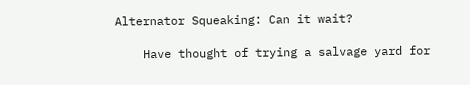Alternator Squeaking: Can it wait?

    Have thought of trying a salvage yard for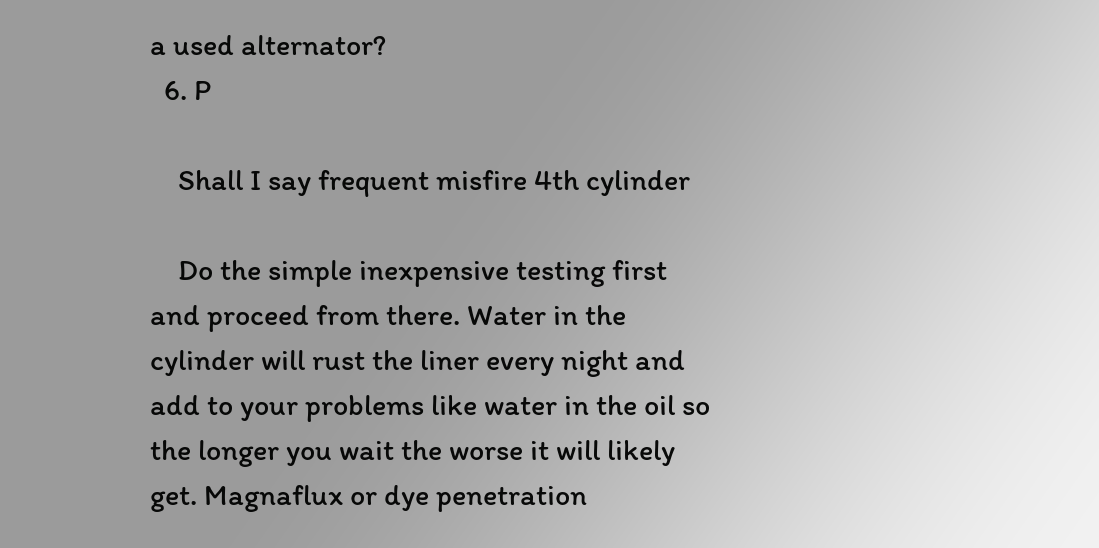a used alternator?
  6. P

    Shall I say frequent misfire 4th cylinder

    Do the simple inexpensive testing first and proceed from there. Water in the cylinder will rust the liner every night and add to your problems like water in the oil so the longer you wait the worse it will likely get. Magnaflux or dye penetration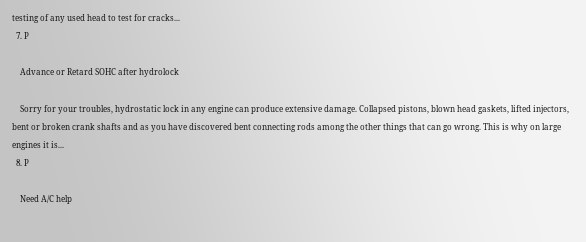testing of any used head to test for cracks...
  7. P

    Advance or Retard SOHC after hydrolock

    Sorry for your troubles, hydrostatic lock in any engine can produce extensive damage. Collapsed pistons, blown head gaskets, lifted injectors, bent or broken crank shafts and as you have discovered bent connecting rods among the other things that can go wrong. This is why on large engines it is...
  8. P

    Need A/C help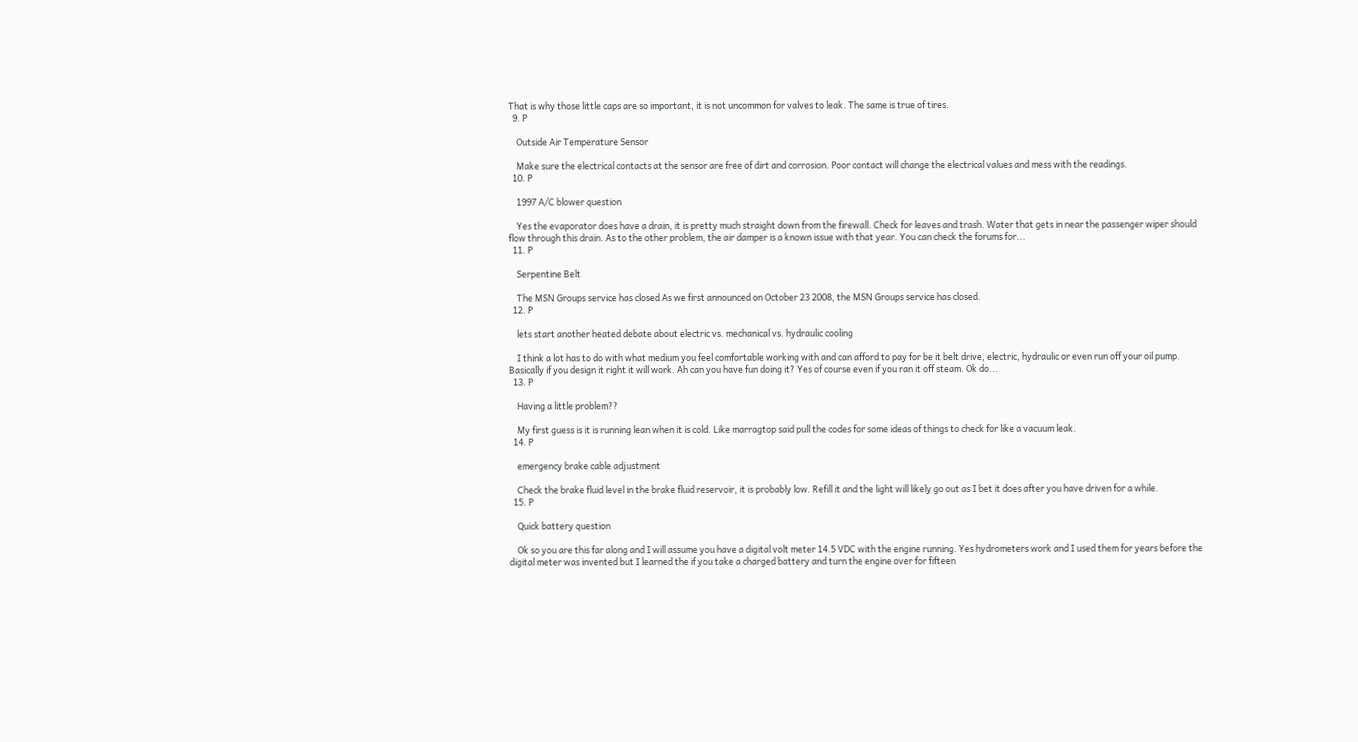That is why those little caps are so important, it is not uncommon for valves to leak. The same is true of tires.
  9. P

    Outside Air Temperature Sensor

    Make sure the electrical contacts at the sensor are free of dirt and corrosion. Poor contact will change the electrical values and mess with the readings.
  10. P

    1997 A/C blower question

    Yes the evaporator does have a drain, it is pretty much straight down from the firewall. Check for leaves and trash. Water that gets in near the passenger wiper should flow through this drain. As to the other problem, the air damper is a known issue with that year. You can check the forums for...
  11. P

    Serpentine Belt

    The MSN Groups service has closed As we first announced on October 23 2008, the MSN Groups service has closed.
  12. P

    lets start another heated debate about electric vs. mechanical vs. hydraulic cooling

    I think a lot has to do with what medium you feel comfortable working with and can afford to pay for be it belt drive, electric, hydraulic or even run off your oil pump. Basically if you design it right it will work. Ah can you have fun doing it? Yes of course even if you ran it off steam. Ok do...
  13. P

    Having a little problem??

    My first guess is it is running lean when it is cold. Like marragtop said pull the codes for some ideas of things to check for like a vacuum leak.
  14. P

    emergency brake cable adjustment

    Check the brake fluid level in the brake fluid reservoir, it is probably low. Refill it and the light will likely go out as I bet it does after you have driven for a while.
  15. P

    Quick battery question

    Ok so you are this far along and I will assume you have a digital volt meter 14.5 VDC with the engine running. Yes hydrometers work and I used them for years before the digital meter was invented but I learned the if you take a charged battery and turn the engine over for fifteen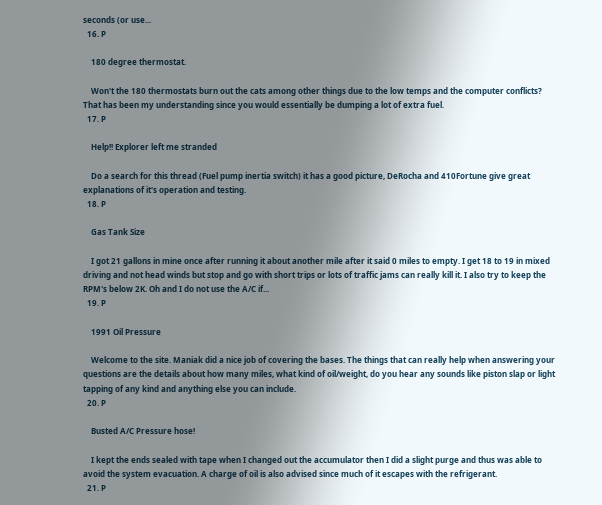seconds (or use...
  16. P

    180 degree thermostat.

    Won't the 180 thermostats burn out the cats among other things due to the low temps and the computer conflicts? That has been my understanding since you would essentially be dumping a lot of extra fuel.
  17. P

    Help!! Explorer left me stranded

    Do a search for this thread (Fuel pump inertia switch) it has a good picture, DeRocha and 410Fortune give great explanations of it's operation and testing.
  18. P

    Gas Tank Size

    I got 21 gallons in mine once after running it about another mile after it said 0 miles to empty. I get 18 to 19 in mixed driving and not head winds but stop and go with short trips or lots of traffic jams can really kill it. I also try to keep the RPM's below 2K. Oh and I do not use the A/C if...
  19. P

    1991 Oil Pressure

    Welcome to the site. Maniak did a nice job of covering the bases. The things that can really help when answering your questions are the details about how many miles, what kind of oil/weight, do you hear any sounds like piston slap or light tapping of any kind and anything else you can include.
  20. P

    Busted A/C Pressure hose!

    I kept the ends sealed with tape when I changed out the accumulator then I did a slight purge and thus was able to avoid the system evacuation. A charge of oil is also advised since much of it escapes with the refrigerant.
  21. P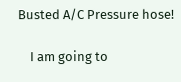Busted A/C Pressure hose!

    I am going to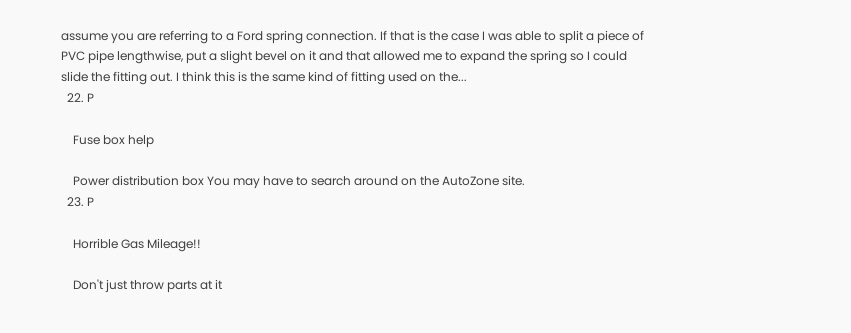assume you are referring to a Ford spring connection. If that is the case I was able to split a piece of PVC pipe lengthwise, put a slight bevel on it and that allowed me to expand the spring so I could slide the fitting out. I think this is the same kind of fitting used on the...
  22. P

    Fuse box help

    Power distribution box You may have to search around on the AutoZone site.
  23. P

    Horrible Gas Mileage!!

    Don't just throw parts at it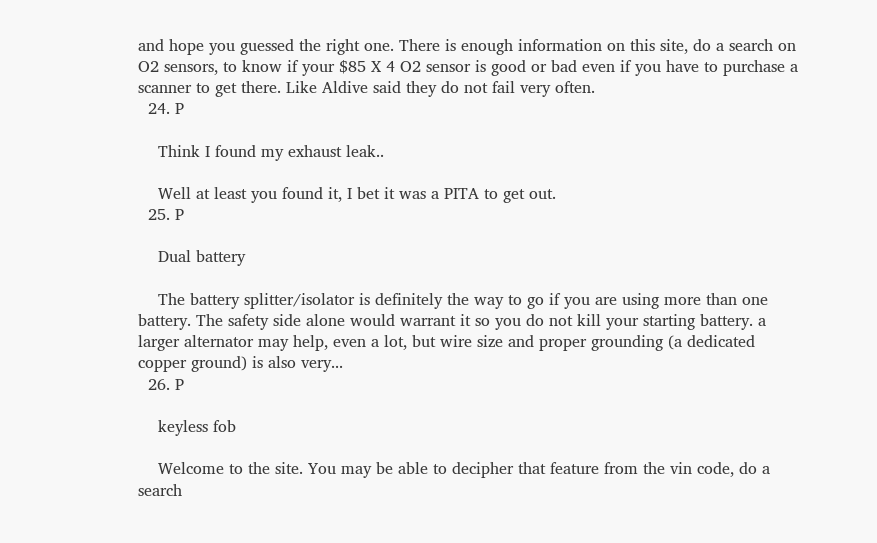and hope you guessed the right one. There is enough information on this site, do a search on O2 sensors, to know if your $85 X 4 O2 sensor is good or bad even if you have to purchase a scanner to get there. Like Aldive said they do not fail very often.
  24. P

    Think I found my exhaust leak..

    Well at least you found it, I bet it was a PITA to get out.
  25. P

    Dual battery

    The battery splitter/isolator is definitely the way to go if you are using more than one battery. The safety side alone would warrant it so you do not kill your starting battery. a larger alternator may help, even a lot, but wire size and proper grounding (a dedicated copper ground) is also very...
  26. P

    keyless fob

    Welcome to the site. You may be able to decipher that feature from the vin code, do a search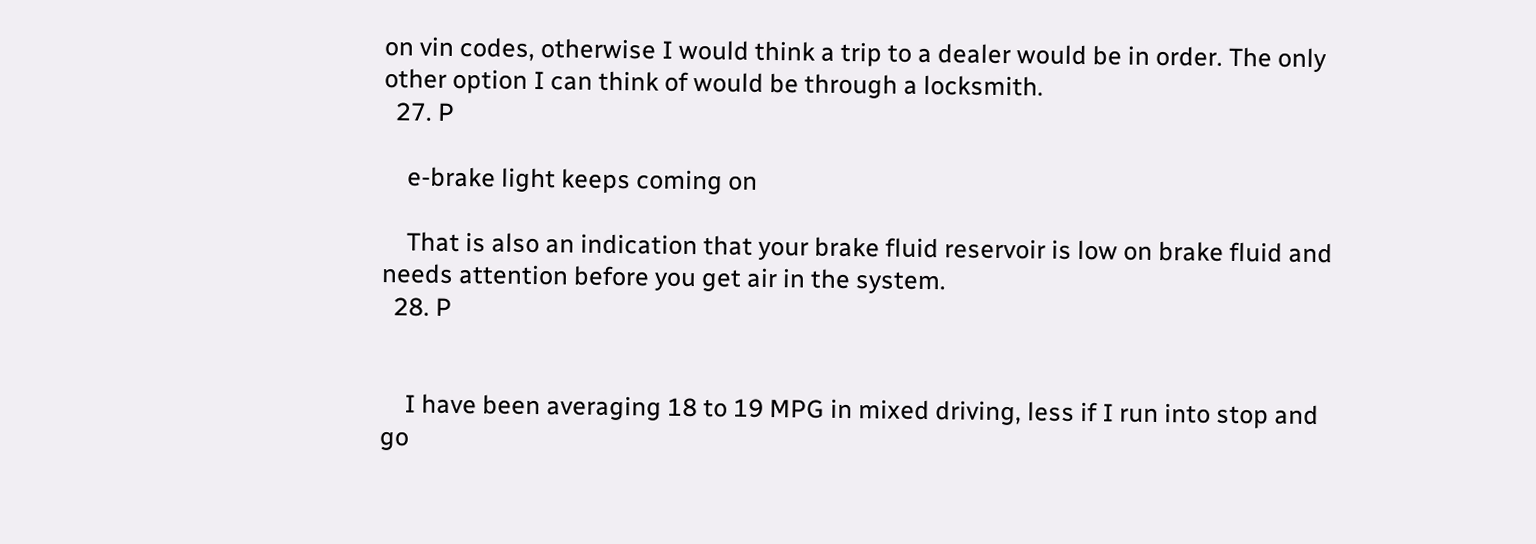on vin codes, otherwise I would think a trip to a dealer would be in order. The only other option I can think of would be through a locksmith.
  27. P

    e-brake light keeps coming on

    That is also an indication that your brake fluid reservoir is low on brake fluid and needs attention before you get air in the system.
  28. P


    I have been averaging 18 to 19 MPG in mixed driving, less if I run into stop and go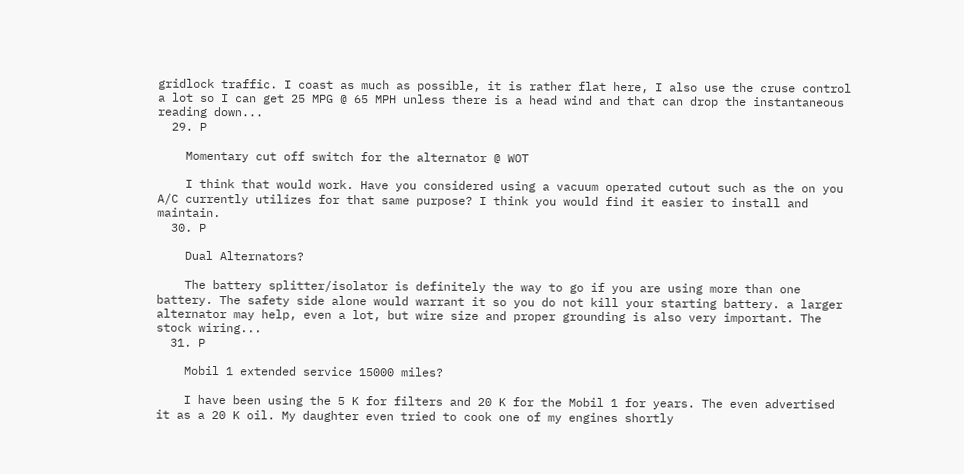gridlock traffic. I coast as much as possible, it is rather flat here, I also use the cruse control a lot so I can get 25 MPG @ 65 MPH unless there is a head wind and that can drop the instantaneous reading down...
  29. P

    Momentary cut off switch for the alternator @ WOT

    I think that would work. Have you considered using a vacuum operated cutout such as the on you A/C currently utilizes for that same purpose? I think you would find it easier to install and maintain.
  30. P

    Dual Alternators?

    The battery splitter/isolator is definitely the way to go if you are using more than one battery. The safety side alone would warrant it so you do not kill your starting battery. a larger alternator may help, even a lot, but wire size and proper grounding is also very important. The stock wiring...
  31. P

    Mobil 1 extended service 15000 miles?

    I have been using the 5 K for filters and 20 K for the Mobil 1 for years. The even advertised it as a 20 K oil. My daughter even tried to cook one of my engines shortly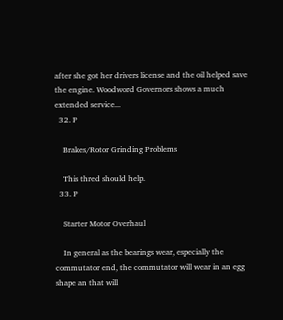after she got her drivers license and the oil helped save the engine. Woodword Governors shows a much extended service...
  32. P

    Brakes/Rotor Grinding Problems

    This thred should help.
  33. P

    Starter Motor Overhaul

    In general as the bearings wear, especially the commutator end, the commutator will wear in an egg shape an that will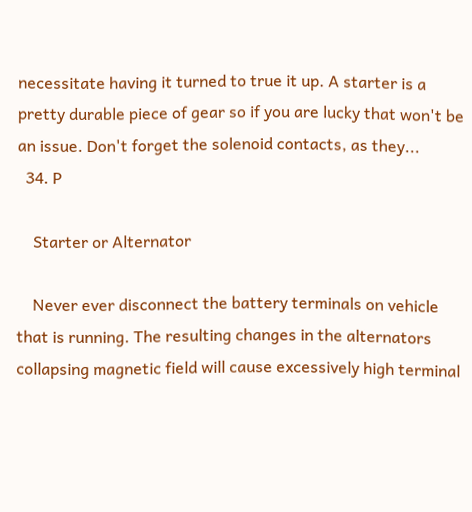necessitate having it turned to true it up. A starter is a pretty durable piece of gear so if you are lucky that won't be an issue. Don't forget the solenoid contacts, as they...
  34. P

    Starter or Alternator

    Never ever disconnect the battery terminals on vehicle that is running. The resulting changes in the alternators collapsing magnetic field will cause excessively high terminal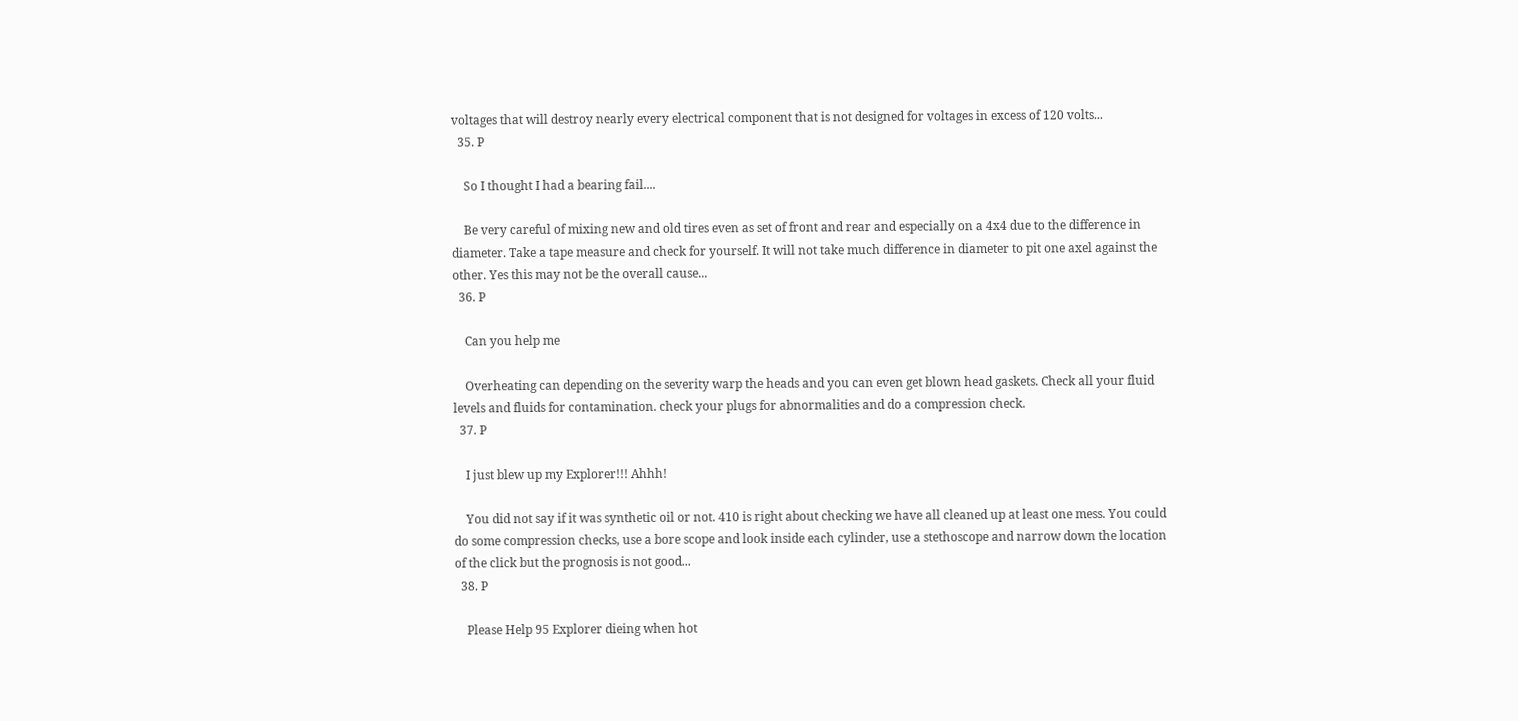voltages that will destroy nearly every electrical component that is not designed for voltages in excess of 120 volts...
  35. P

    So I thought I had a bearing fail....

    Be very careful of mixing new and old tires even as set of front and rear and especially on a 4x4 due to the difference in diameter. Take a tape measure and check for yourself. It will not take much difference in diameter to pit one axel against the other. Yes this may not be the overall cause...
  36. P

    Can you help me

    Overheating can depending on the severity warp the heads and you can even get blown head gaskets. Check all your fluid levels and fluids for contamination. check your plugs for abnormalities and do a compression check.
  37. P

    I just blew up my Explorer!!! Ahhh!

    You did not say if it was synthetic oil or not. 410 is right about checking we have all cleaned up at least one mess. You could do some compression checks, use a bore scope and look inside each cylinder, use a stethoscope and narrow down the location of the click but the prognosis is not good...
  38. P

    Please Help 95 Explorer dieing when hot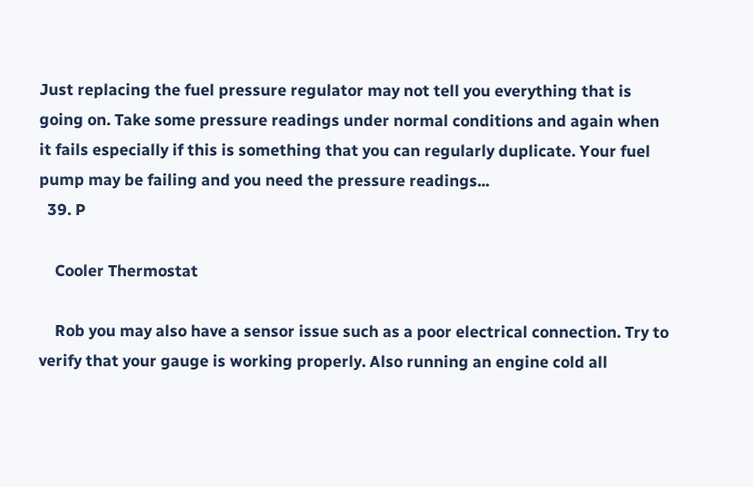Just replacing the fuel pressure regulator may not tell you everything that is going on. Take some pressure readings under normal conditions and again when it fails especially if this is something that you can regularly duplicate. Your fuel pump may be failing and you need the pressure readings...
  39. P

    Cooler Thermostat

    Rob you may also have a sensor issue such as a poor electrical connection. Try to verify that your gauge is working properly. Also running an engine cold all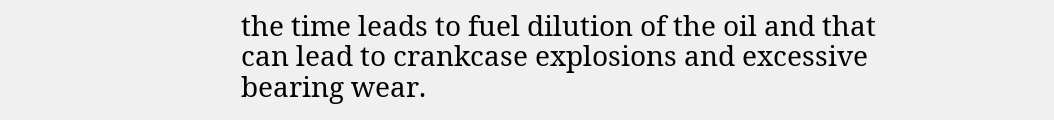the time leads to fuel dilution of the oil and that can lead to crankcase explosions and excessive bearing wear.